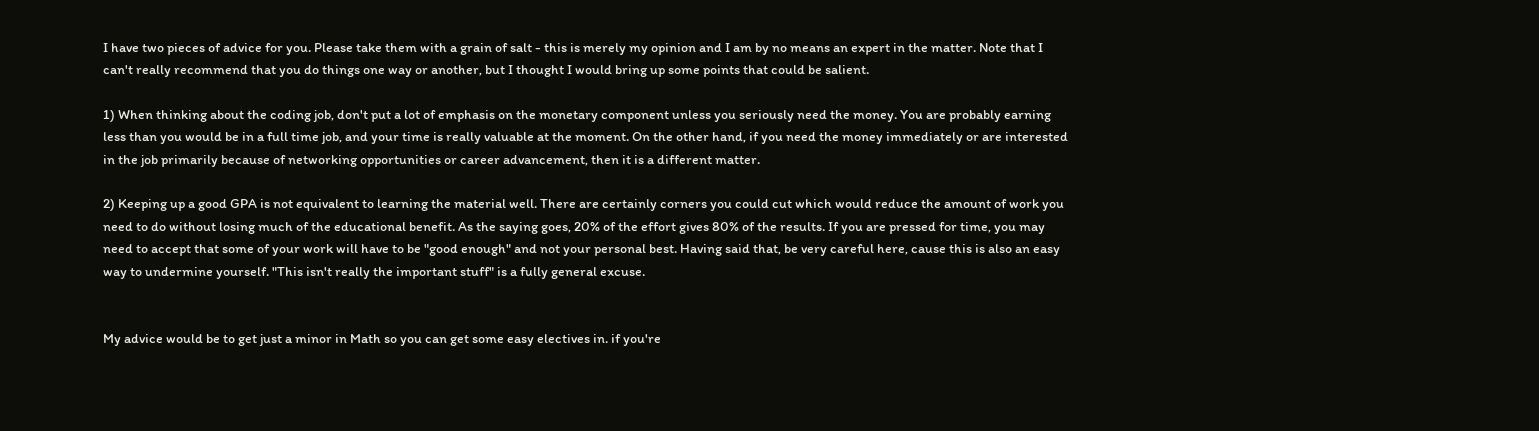I have two pieces of advice for you. Please take them with a grain of salt - this is merely my opinion and I am by no means an expert in the matter. Note that I can't really recommend that you do things one way or another, but I thought I would bring up some points that could be salient.

1) When thinking about the coding job, don't put a lot of emphasis on the monetary component unless you seriously need the money. You are probably earning less than you would be in a full time job, and your time is really valuable at the moment. On the other hand, if you need the money immediately or are interested in the job primarily because of networking opportunities or career advancement, then it is a different matter.

2) Keeping up a good GPA is not equivalent to learning the material well. There are certainly corners you could cut which would reduce the amount of work you need to do without losing much of the educational benefit. As the saying goes, 20% of the effort gives 80% of the results. If you are pressed for time, you may need to accept that some of your work will have to be "good enough" and not your personal best. Having said that, be very careful here, cause this is also an easy way to undermine yourself. "This isn't really the important stuff" is a fully general excuse.


My advice would be to get just a minor in Math so you can get some easy electives in. if you're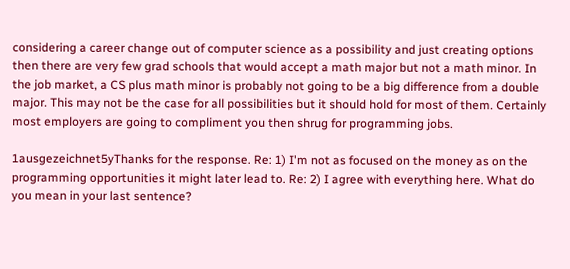considering a career change out of computer science as a possibility and just creating options then there are very few grad schools that would accept a math major but not a math minor. In the job market, a CS plus math minor is probably not going to be a big difference from a double major. This may not be the case for all possibilities but it should hold for most of them. Certainly most employers are going to compliment you then shrug for programming jobs.

1ausgezeichnet5yThanks for the response. Re: 1) I'm not as focused on the money as on the programming opportunities it might later lead to. Re: 2) I agree with everything here. What do you mean in your last sentence?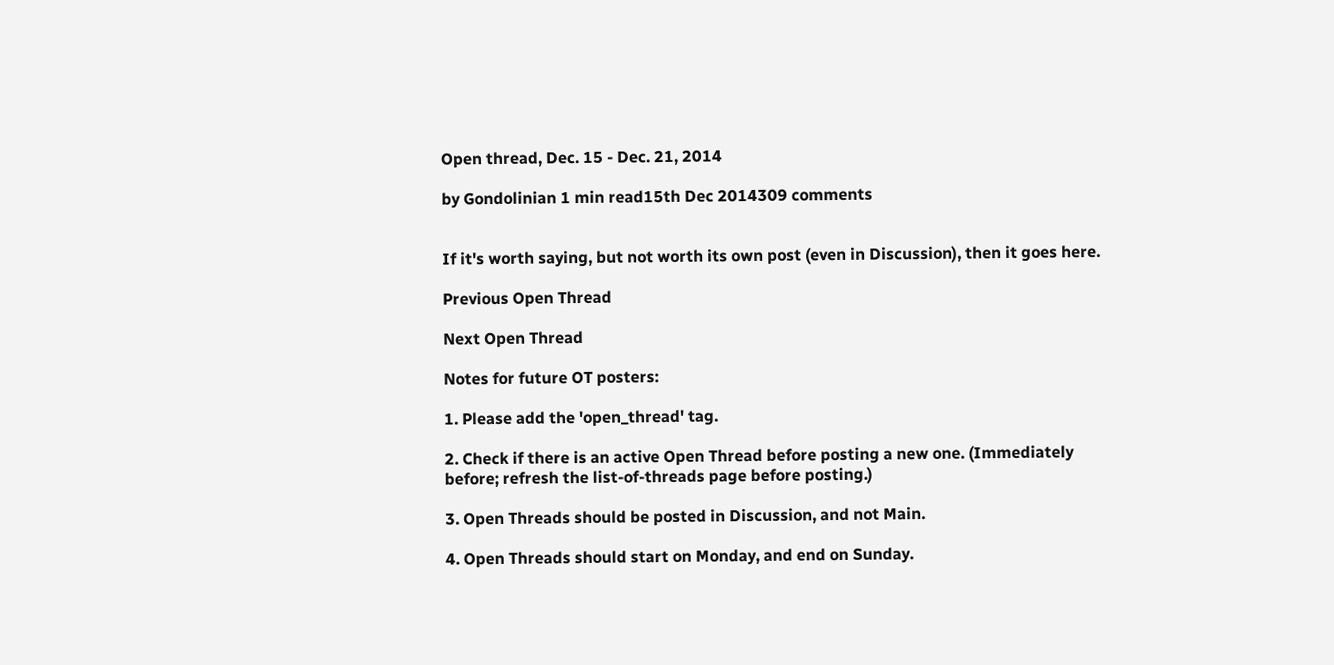Open thread, Dec. 15 - Dec. 21, 2014

by Gondolinian 1 min read15th Dec 2014309 comments


If it's worth saying, but not worth its own post (even in Discussion), then it goes here.

Previous Open Thread

Next Open Thread

Notes for future OT posters:

1. Please add the 'open_thread' tag.

2. Check if there is an active Open Thread before posting a new one. (Immediately before; refresh the list-of-threads page before posting.)

3. Open Threads should be posted in Discussion, and not Main.

4. Open Threads should start on Monday, and end on Sunday.